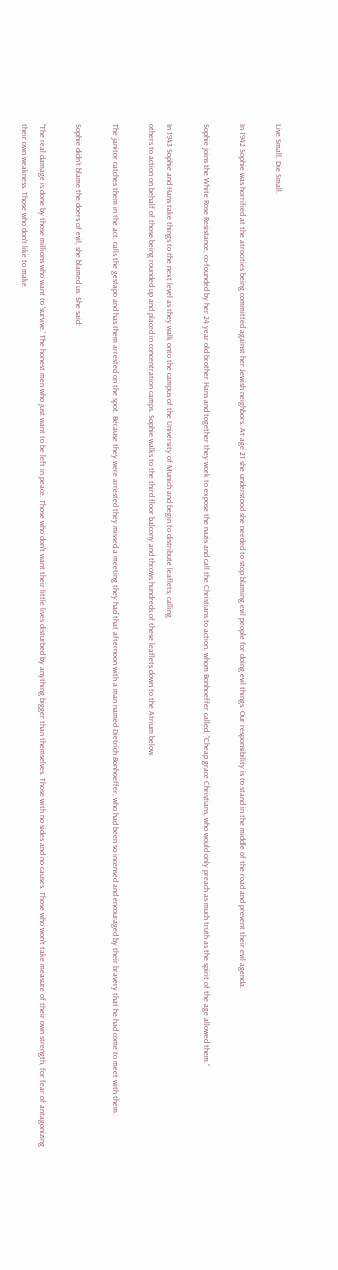Live Small, Die Small.

In 1942 Sophie was horrified at the atrocities being committed against her Jewish neighbors. At age 21 she understood she needed to stop blaming evil people for doing evil things. Our responsibility is to stand in the middle of the road and prevent their evil agenda.

Sophie joins the White Rose Resistance, co-founded by her 24 year old brother Hans and together they work to expose the nazis and call the Christians to action, whom Bonhoeffer called, “Cheap grace Christians, who would only preach as much truth as the spirit of the age allowed them.”

In 1943 Sophie and Hans take things to the next level as they walk onto the campus of the University of Munich and begin to distribute leaflets, calling
others to action on behalf of those being rounded up and placed in concentration camps. Sophie walks to the third floor balcony and throws hundreds of these leaflets down to the Atrium below.

The janitor catches them in the act, calls the gestapo and has them arrested on the spot. Because they were arrested they missed a meeting they had that afternoon with a man named Dietrich Bonhoeffer, who had been so incensed and encouraged by their bravery that he had come to meet with them.

Sophie didn’t blame the doers of evil, she blamed us. She said:

"The real damage is done by those millions who want to 'survive.’ The honest men who just want to be left in peace. Those who don't want their little lives disturbed by anything bigger than themselves. Those with no sides and no causes. Those who won't take measure of their own strength, for fear of antagonizing their own weakness. Those who don't like to make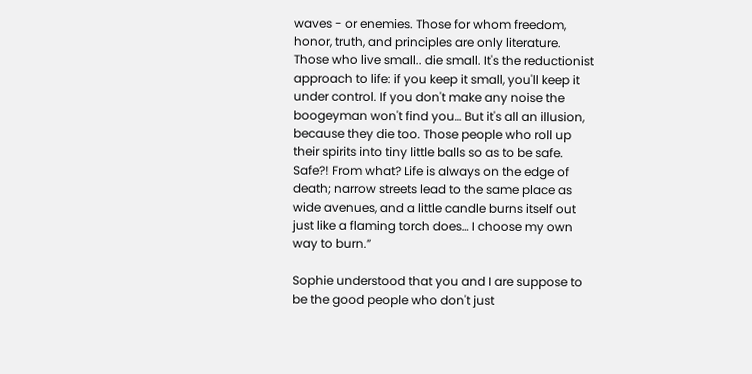waves - or enemies. Those for whom freedom, honor, truth, and principles are only literature. Those who live small.. die small. It's the reductionist approach to life: if you keep it small, you'll keep it under control. If you don't make any noise the boogeyman won't find you… But it's all an illusion, because they die too. Those people who roll up their spirits into tiny little balls so as to be safe. Safe?! From what? Life is always on the edge of death; narrow streets lead to the same place as wide avenues, and a little candle burns itself out just like a flaming torch does… I choose my own way to burn.”

Sophie understood that you and I are suppose to be the good people who don't just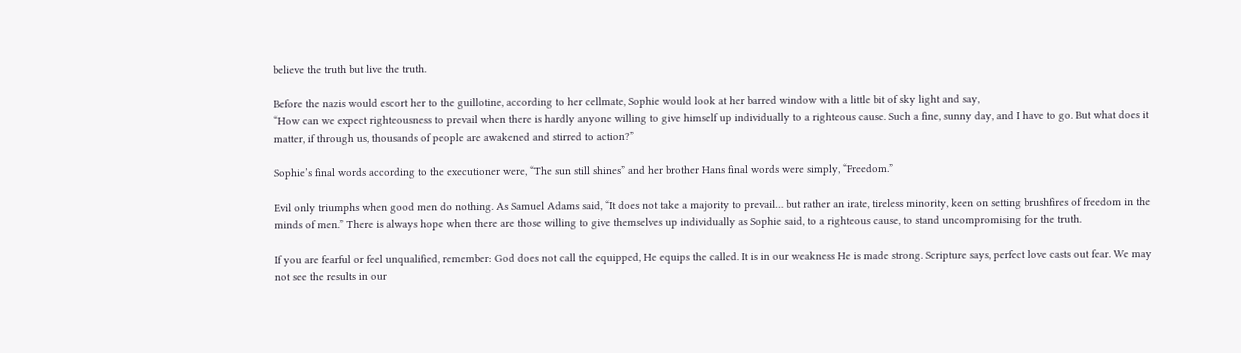believe the truth but live the truth.

Before the nazis would escort her to the guillotine, according to her cellmate, Sophie would look at her barred window with a little bit of sky light and say,
“How can we expect righteousness to prevail when there is hardly anyone willing to give himself up individually to a righteous cause. Such a fine, sunny day, and I have to go. But what does it matter, if through us, thousands of people are awakened and stirred to action?”

Sophie’s final words according to the executioner were, “The sun still shines” and her brother Hans final words were simply, “Freedom.”

Evil only triumphs when good men do nothing. As Samuel Adams said, “It does not take a majority to prevail… but rather an irate, tireless minority, keen on setting brushfires of freedom in the minds of men.” There is always hope when there are those willing to give themselves up individually as Sophie said, to a righteous cause, to stand uncompromising for the truth.

If you are fearful or feel unqualified, remember: God does not call the equipped, He equips the called. It is in our weakness He is made strong. Scripture says, perfect love casts out fear. We may not see the results in our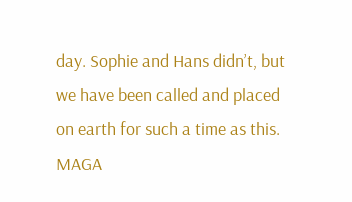day. Sophie and Hans didn’t, but we have been called and placed on earth for such a time as this.
MAGA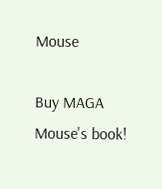Mouse

Buy MAGA Mouse's book!